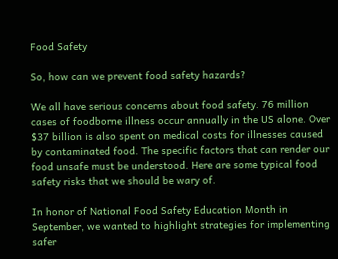Food Safety

So, how can we prevent food safety hazards?

We all have serious concerns about food safety. 76 million cases of foodborne illness occur annually in the US alone. Over $37 billion is also spent on medical costs for illnesses caused by contaminated food. The specific factors that can render our food unsafe must be understood. Here are some typical food safety risks that we should be wary of.

In honor of National Food Safety Education Month in September, we wanted to highlight strategies for implementing safer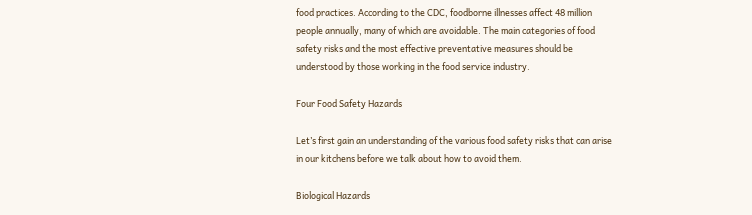food practices. According to the CDC, foodborne illnesses affect 48 million people annually, many of which are avoidable. The main categories of food safety risks and the most effective preventative measures should be understood by those working in the food service industry.

Four Food Safety Hazards

Let’s first gain an understanding of the various food safety risks that can arise in our kitchens before we talk about how to avoid them.

Biological Hazards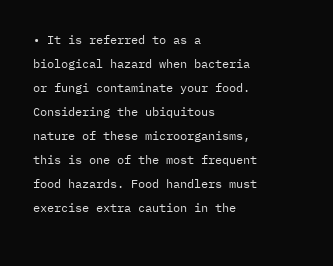• It is referred to as a biological hazard when bacteria or fungi contaminate your food. Considering the ubiquitous nature of these microorganisms, this is one of the most frequent food hazards. Food handlers must exercise extra caution in the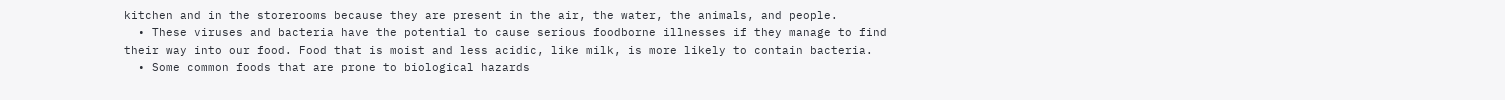kitchen and in the storerooms because they are present in the air, the water, the animals, and people.
  • These viruses and bacteria have the potential to cause serious foodborne illnesses if they manage to find their way into our food. Food that is moist and less acidic, like milk, is more likely to contain bacteria.
  • Some common foods that are prone to biological hazards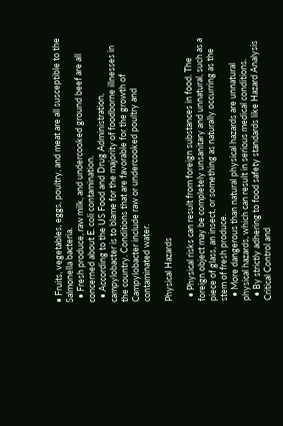• Fruits, vegetables, eggs, poultry, and meat are all susceptible to the Salmonella bacteria.
  • Fresh produce, raw milk, and undercooked ground beef are all concerned about E. coli contamination.
  • According to the US Food and Drug Administration, campylobacter is to blame for the majority of foodborne illnesses in the country. Conditions that are favorable for the growth of Campylobacter include raw or undercooked poultry and contaminated water.

Physical Hazards

  • Physical risks can result from foreign substances in food. The foreign object may be completely unsanitary and unnatural, such as a piece of glass, an insect, or something as naturally occurring as the stem of fresh produce.
  • More dangerous than natural physical hazards are unnatural physical hazards, which can result in serious medical conditions.
  • By strictly adhering to food safety standards like Hazard Analysis Critical Control and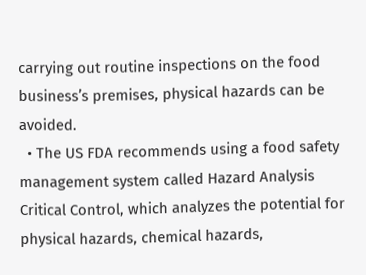carrying out routine inspections on the food business’s premises, physical hazards can be avoided.
  • The US FDA recommends using a food safety management system called Hazard Analysis Critical Control, which analyzes the potential for physical hazards, chemical hazards,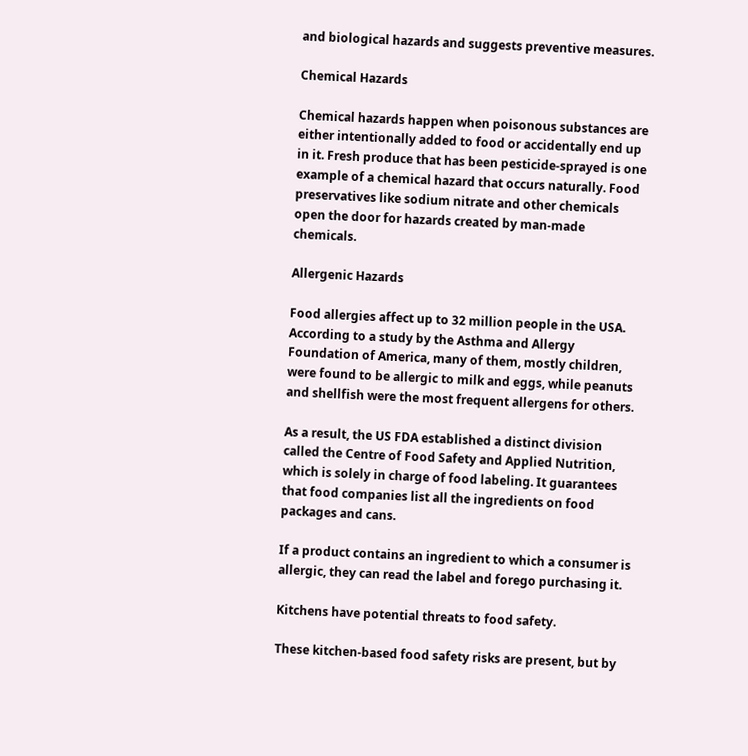and biological hazards and suggests preventive measures.

Chemical Hazards

Chemical hazards happen when poisonous substances are either intentionally added to food or accidentally end up in it. Fresh produce that has been pesticide-sprayed is one example of a chemical hazard that occurs naturally. Food preservatives like sodium nitrate and other chemicals open the door for hazards created by man-made chemicals.

Allergenic Hazards

Food allergies affect up to 32 million people in the USA. According to a study by the Asthma and Allergy Foundation of America, many of them, mostly children, were found to be allergic to milk and eggs, while peanuts and shellfish were the most frequent allergens for others.

As a result, the US FDA established a distinct division called the Centre of Food Safety and Applied Nutrition, which is solely in charge of food labeling. It guarantees that food companies list all the ingredients on food packages and cans.

If a product contains an ingredient to which a consumer is allergic, they can read the label and forego purchasing it.

Kitchens have potential threats to food safety.

These kitchen-based food safety risks are present, but by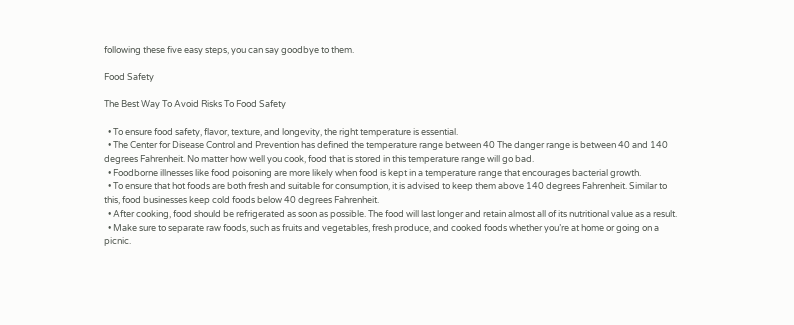following these five easy steps, you can say goodbye to them.

Food Safety

The Best Way To Avoid Risks To Food Safety

  • To ensure food safety, flavor, texture, and longevity, the right temperature is essential.
  • The Center for Disease Control and Prevention has defined the temperature range between 40 The danger range is between 40 and 140 degrees Fahrenheit. No matter how well you cook, food that is stored in this temperature range will go bad.
  • Foodborne illnesses like food poisoning are more likely when food is kept in a temperature range that encourages bacterial growth.
  • To ensure that hot foods are both fresh and suitable for consumption, it is advised to keep them above 140 degrees Fahrenheit. Similar to this, food businesses keep cold foods below 40 degrees Fahrenheit.
  • After cooking, food should be refrigerated as soon as possible. The food will last longer and retain almost all of its nutritional value as a result.
  • Make sure to separate raw foods, such as fruits and vegetables, fresh produce, and cooked foods whether you’re at home or going on a picnic.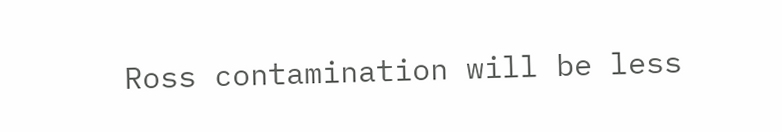Ross contamination will be less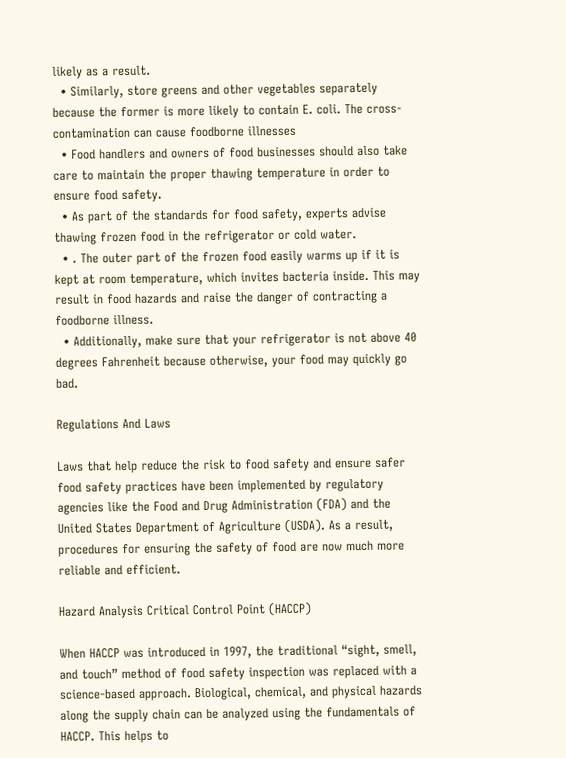likely as a result.
  • Similarly, store greens and other vegetables separately because the former is more likely to contain E. coli. The cross-contamination can cause foodborne illnesses
  • Food handlers and owners of food businesses should also take care to maintain the proper thawing temperature in order to ensure food safety.
  • As part of the standards for food safety, experts advise thawing frozen food in the refrigerator or cold water.
  • . The outer part of the frozen food easily warms up if it is kept at room temperature, which invites bacteria inside. This may result in food hazards and raise the danger of contracting a foodborne illness.
  • Additionally, make sure that your refrigerator is not above 40 degrees Fahrenheit because otherwise, your food may quickly go bad.

Regulations And Laws

Laws that help reduce the risk to food safety and ensure safer food safety practices have been implemented by regulatory agencies like the Food and Drug Administration (FDA) and the United States Department of Agriculture (USDA). As a result, procedures for ensuring the safety of food are now much more reliable and efficient.

Hazard Analysis Critical Control Point (HACCP)

When HACCP was introduced in 1997, the traditional “sight, smell, and touch” method of food safety inspection was replaced with a science-based approach. Biological, chemical, and physical hazards along the supply chain can be analyzed using the fundamentals of HACCP. This helps to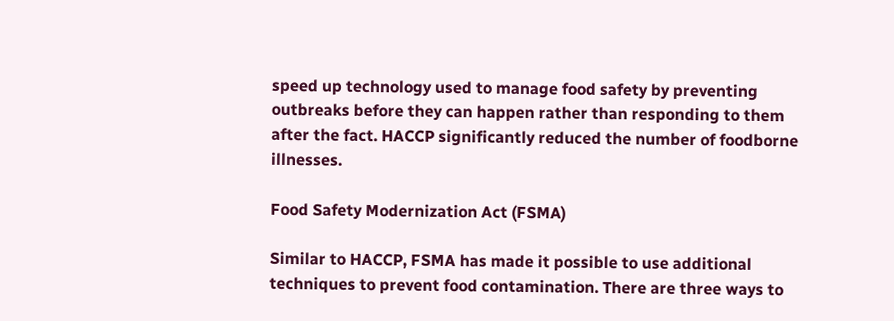speed up technology used to manage food safety by preventing outbreaks before they can happen rather than responding to them after the fact. HACCP significantly reduced the number of foodborne illnesses.

Food Safety Modernization Act (FSMA)

Similar to HACCP, FSMA has made it possible to use additional techniques to prevent food contamination. There are three ways to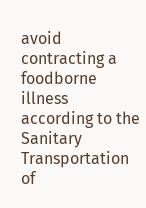avoid contracting a foodborne illness according to the Sanitary Transportation of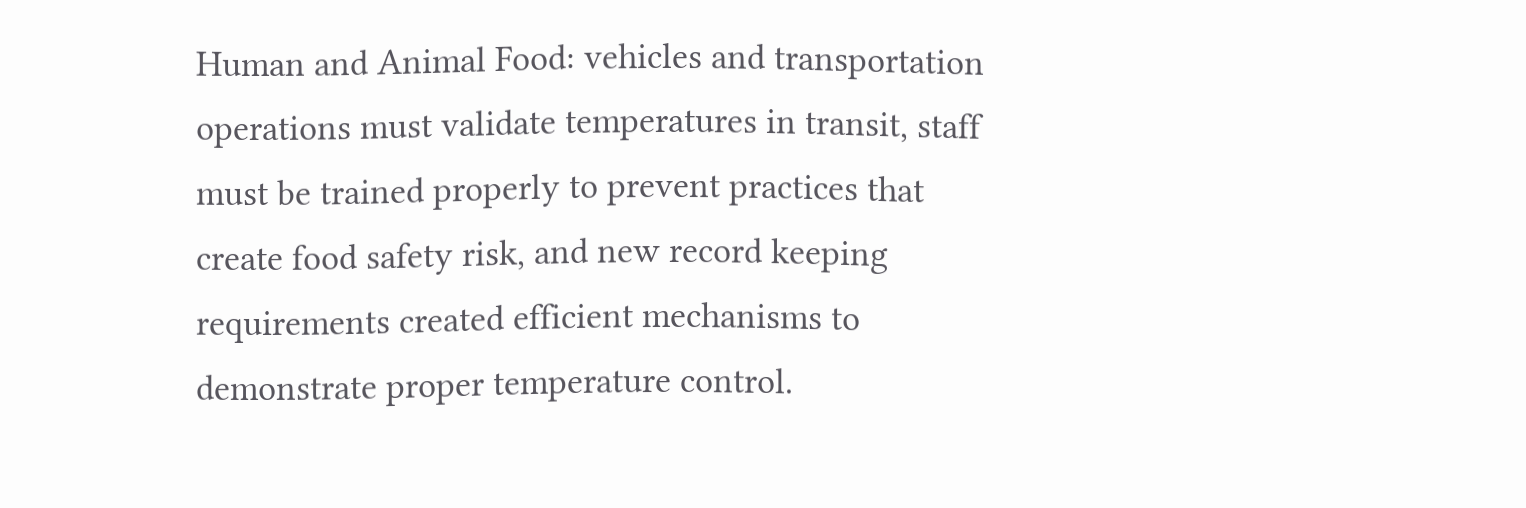Human and Animal Food: vehicles and transportation operations must validate temperatures in transit, staff must be trained properly to prevent practices that create food safety risk, and new record keeping requirements created efficient mechanisms to demonstrate proper temperature control.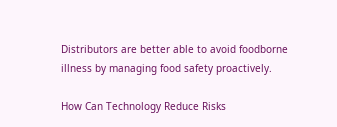Distributors are better able to avoid foodborne illness by managing food safety proactively.

How Can Technology Reduce Risks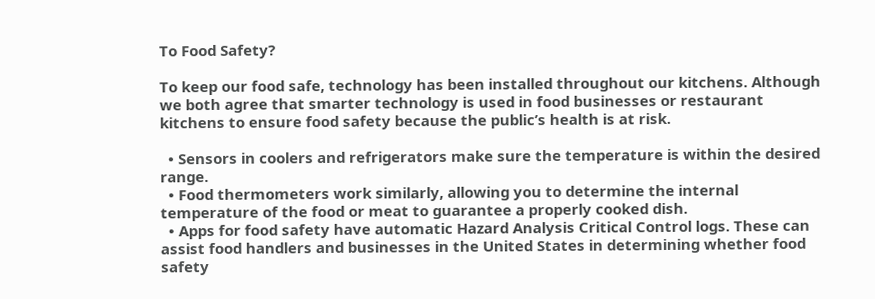To Food Safety?

To keep our food safe, technology has been installed throughout our kitchens. Although we both agree that smarter technology is used in food businesses or restaurant kitchens to ensure food safety because the public’s health is at risk.

  • Sensors in coolers and refrigerators make sure the temperature is within the desired range.
  • Food thermometers work similarly, allowing you to determine the internal temperature of the food or meat to guarantee a properly cooked dish.
  • Apps for food safety have automatic Hazard Analysis Critical Control logs. These can assist food handlers and businesses in the United States in determining whether food safety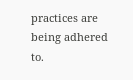practices are being adhered to.